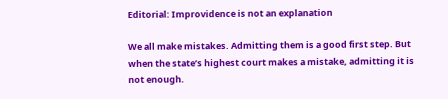Editorial: Improvidence is not an explanation

We all make mistakes. Admitting them is a good first step. But when the state’s highest court makes a mistake, admitting it is not enough.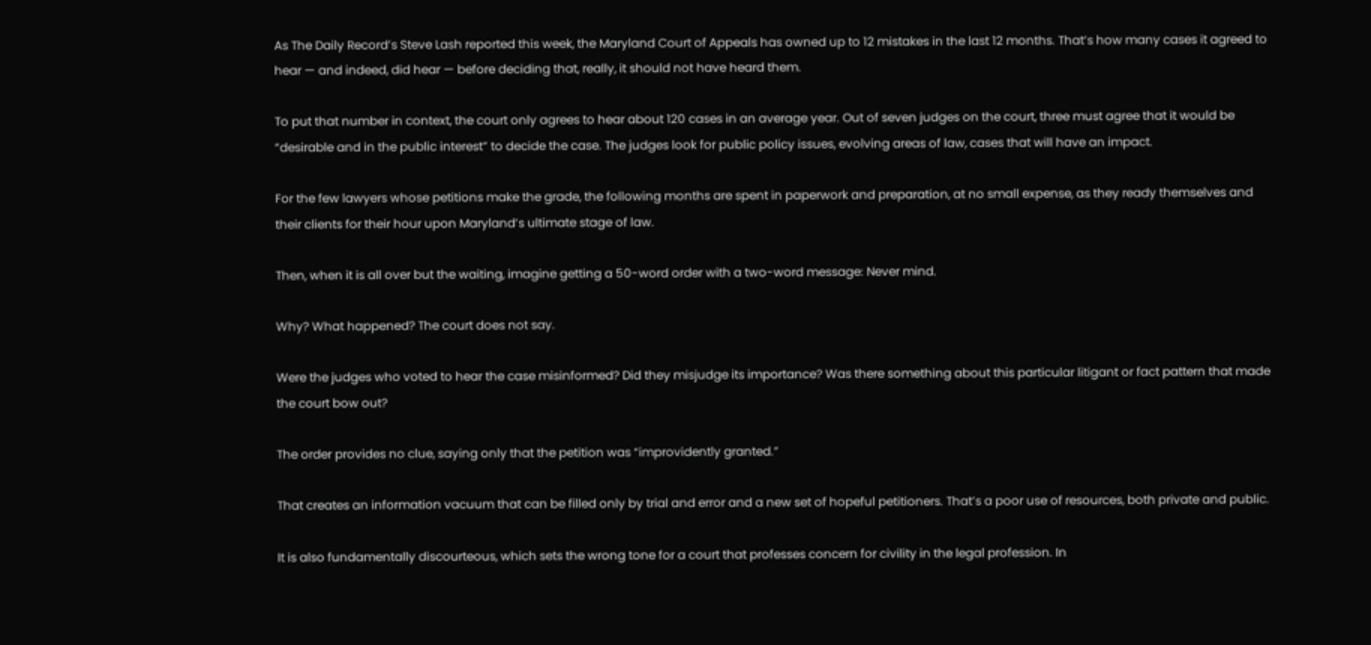As The Daily Record’s Steve Lash reported this week, the Maryland Court of Appeals has owned up to 12 mistakes in the last 12 months. That’s how many cases it agreed to hear — and indeed, did hear — before deciding that, really, it should not have heard them.

To put that number in context, the court only agrees to hear about 120 cases in an average year. Out of seven judges on the court, three must agree that it would be “desirable and in the public interest” to decide the case. The judges look for public policy issues, evolving areas of law, cases that will have an impact.

For the few lawyers whose petitions make the grade, the following months are spent in paperwork and preparation, at no small expense, as they ready themselves and their clients for their hour upon Maryland’s ultimate stage of law.

Then, when it is all over but the waiting, imagine getting a 50-word order with a two-word message: Never mind.

Why? What happened? The court does not say.

Were the judges who voted to hear the case misinformed? Did they misjudge its importance? Was there something about this particular litigant or fact pattern that made the court bow out?

The order provides no clue, saying only that the petition was “improvidently granted.”

That creates an information vacuum that can be filled only by trial and error and a new set of hopeful petitioners. That’s a poor use of resources, both private and public.

It is also fundamentally discourteous, which sets the wrong tone for a court that professes concern for civility in the legal profession. In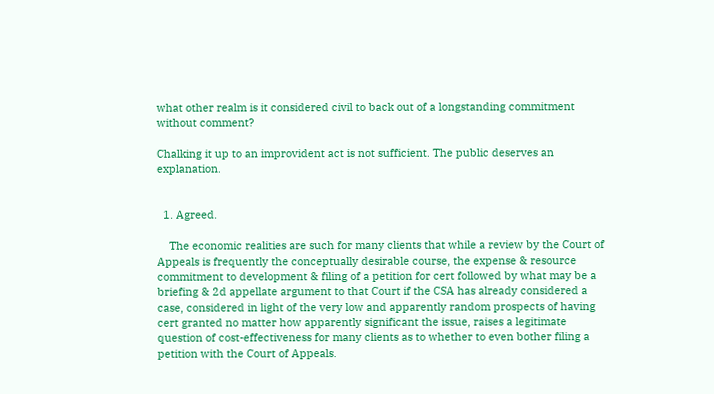what other realm is it considered civil to back out of a longstanding commitment without comment?

Chalking it up to an improvident act is not sufficient. The public deserves an explanation.


  1. Agreed.

    The economic realities are such for many clients that while a review by the Court of Appeals is frequently the conceptually desirable course, the expense & resource commitment to development & filing of a petition for cert followed by what may be a briefing & 2d appellate argument to that Court if the CSA has already considered a case, considered in light of the very low and apparently random prospects of having cert granted no matter how apparently significant the issue, raises a legitimate question of cost-effectiveness for many clients as to whether to even bother filing a petition with the Court of Appeals.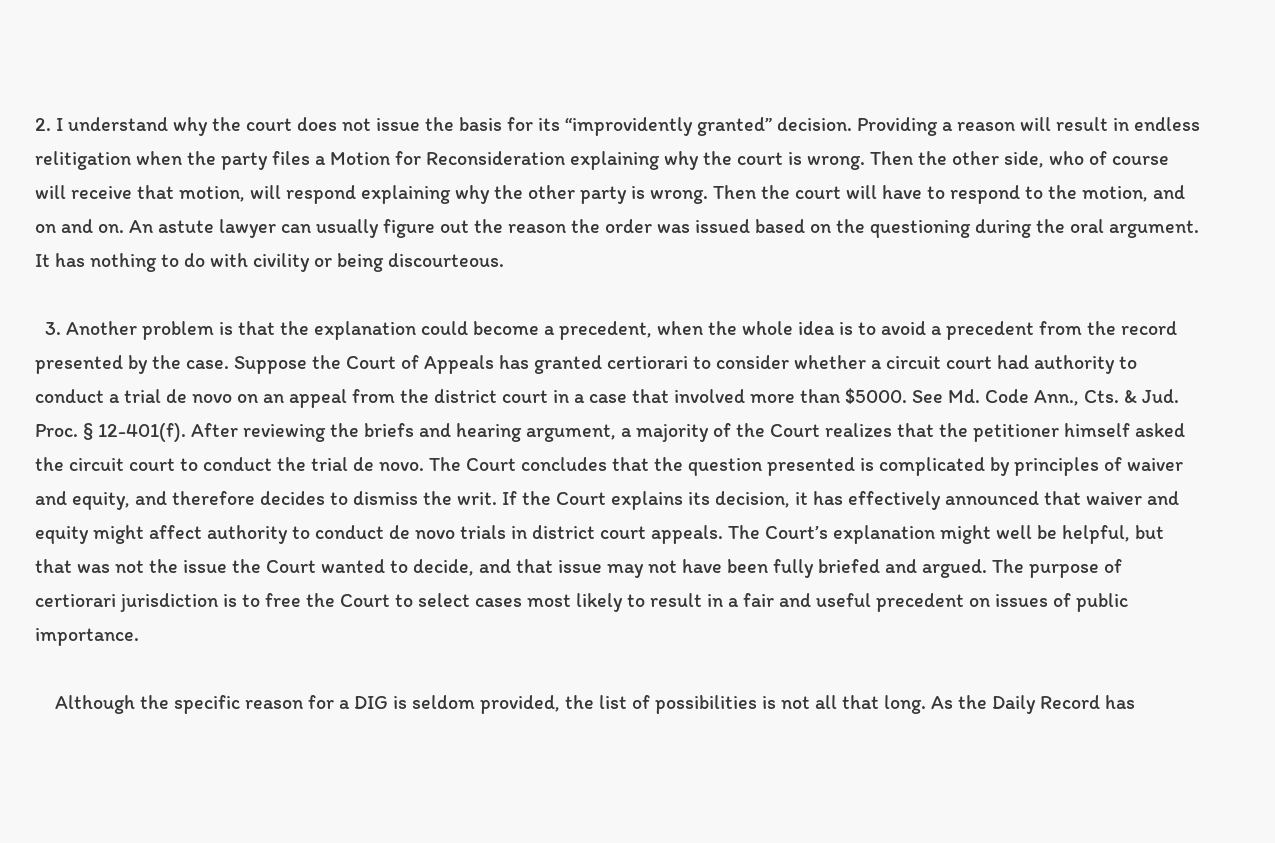2. I understand why the court does not issue the basis for its “improvidently granted” decision. Providing a reason will result in endless relitigation when the party files a Motion for Reconsideration explaining why the court is wrong. Then the other side, who of course will receive that motion, will respond explaining why the other party is wrong. Then the court will have to respond to the motion, and on and on. An astute lawyer can usually figure out the reason the order was issued based on the questioning during the oral argument. It has nothing to do with civility or being discourteous.

  3. Another problem is that the explanation could become a precedent, when the whole idea is to avoid a precedent from the record presented by the case. Suppose the Court of Appeals has granted certiorari to consider whether a circuit court had authority to conduct a trial de novo on an appeal from the district court in a case that involved more than $5000. See Md. Code Ann., Cts. & Jud. Proc. § 12-401(f). After reviewing the briefs and hearing argument, a majority of the Court realizes that the petitioner himself asked the circuit court to conduct the trial de novo. The Court concludes that the question presented is complicated by principles of waiver and equity, and therefore decides to dismiss the writ. If the Court explains its decision, it has effectively announced that waiver and equity might affect authority to conduct de novo trials in district court appeals. The Court’s explanation might well be helpful, but that was not the issue the Court wanted to decide, and that issue may not have been fully briefed and argued. The purpose of certiorari jurisdiction is to free the Court to select cases most likely to result in a fair and useful precedent on issues of public importance.

    Although the specific reason for a DIG is seldom provided, the list of possibilities is not all that long. As the Daily Record has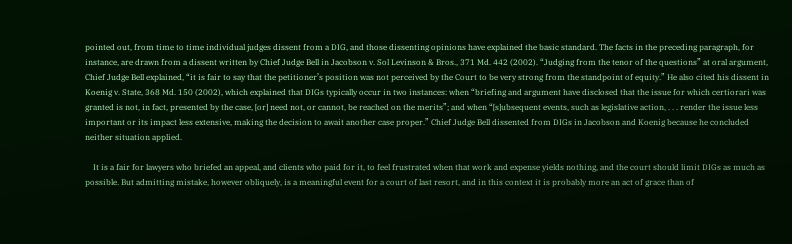pointed out, from time to time individual judges dissent from a DIG, and those dissenting opinions have explained the basic standard. The facts in the preceding paragraph, for instance, are drawn from a dissent written by Chief Judge Bell in Jacobson v. Sol Levinson & Bros., 371 Md. 442 (2002). “Judging from the tenor of the questions” at oral argument, Chief Judge Bell explained, “it is fair to say that the petitioner’s position was not perceived by the Court to be very strong from the standpoint of equity.” He also cited his dissent in Koenig v. State, 368 Md. 150 (2002), which explained that DIGs typically occur in two instances: when “briefing and argument have disclosed that the issue for which certiorari was granted is not, in fact, presented by the case, [or] need not, or cannot, be reached on the merits”; and when “[s]ubsequent events, such as legislative action, . . . render the issue less important or its impact less extensive, making the decision to await another case proper.” Chief Judge Bell dissented from DIGs in Jacobson and Koenig because he concluded neither situation applied.

    It is a fair for lawyers who briefed an appeal, and clients who paid for it, to feel frustrated when that work and expense yields nothing, and the court should limit DIGs as much as possible. But admitting mistake, however obliquely, is a meaningful event for a court of last resort, and in this context it is probably more an act of grace than of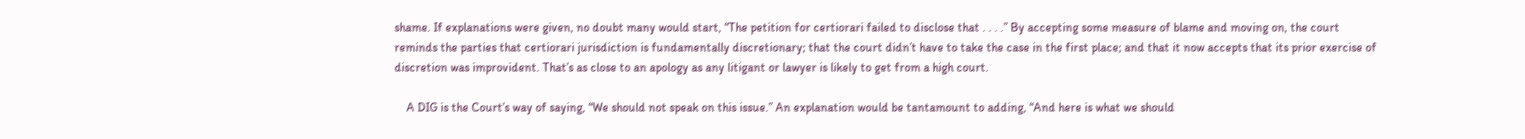shame. If explanations were given, no doubt many would start, “The petition for certiorari failed to disclose that . . . .” By accepting some measure of blame and moving on, the court reminds the parties that certiorari jurisdiction is fundamentally discretionary; that the court didn’t have to take the case in the first place; and that it now accepts that its prior exercise of discretion was improvident. That’s as close to an apology as any litigant or lawyer is likely to get from a high court.

    A DIG is the Court’s way of saying, “We should not speak on this issue.” An explanation would be tantamount to adding, “And here is what we should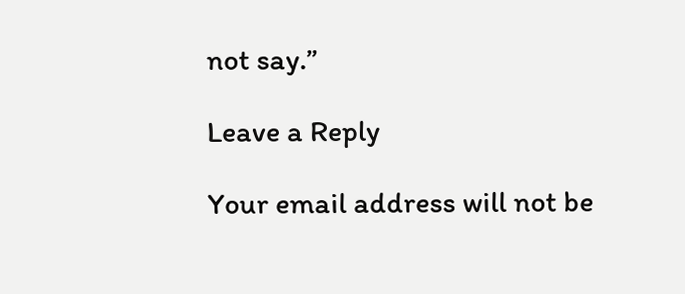not say.”

Leave a Reply

Your email address will not be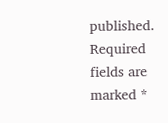published. Required fields are marked *